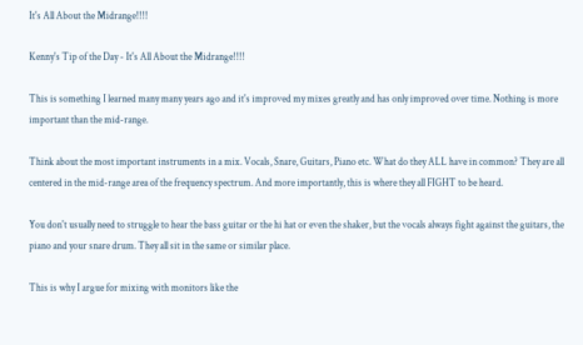It's All About the Midrange!!!!

Kenny's Tip of the Day - It's All About the Midrange!!!!

This is something I learned many many years ago and it's improved my mixes greatly and has only improved over time. Nothing is more important than the mid-range.

Think about the most important instruments in a mix. Vocals, Snare, Guitars, Piano etc. What do they ALL have in common? They are all centered in the mid-range area of the frequency spectrum. And more importantly, this is where they all FIGHT to be heard.

You don't usually need to struggle to hear the bass guitar or the hi hat or even the shaker, but the vocals always fight against the guitars, the piano and your snare drum. They all sit in the same or similar place.

This is why I argue for mixing with monitors like the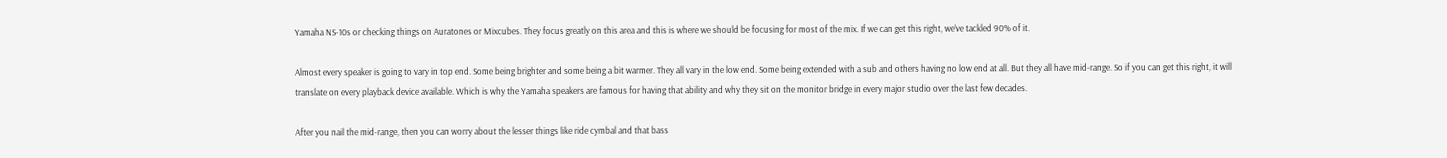Yamaha NS-10s or checking things on Auratones or Mixcubes. They focus greatly on this area and this is where we should be focusing for most of the mix. If we can get this right, we’ve tackled 90% of it.

Almost every speaker is going to vary in top end. Some being brighter and some being a bit warmer. They all vary in the low end. Some being extended with a sub and others having no low end at all. But they all have mid-range. So if you can get this right, it will translate on every playback device available. Which is why the Yamaha speakers are famous for having that ability and why they sit on the monitor bridge in every major studio over the last few decades.

After you nail the mid-range, then you can worry about the lesser things like ride cymbal and that bass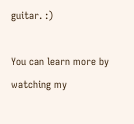guitar. :)

You can learn more by watching my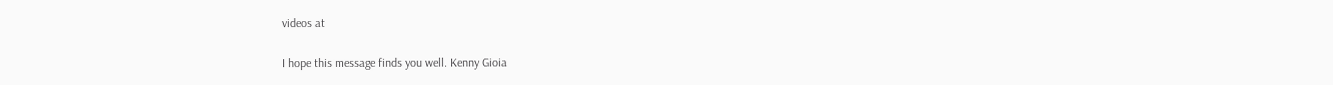videos at

I hope this message finds you well. Kenny Gioia